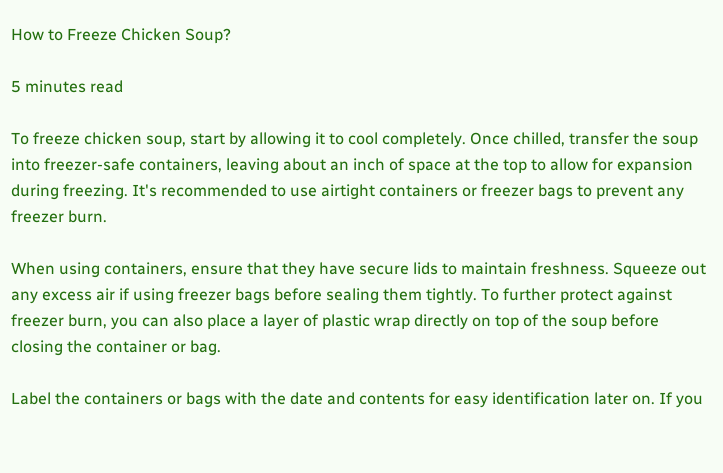How to Freeze Chicken Soup?

5 minutes read

To freeze chicken soup, start by allowing it to cool completely. Once chilled, transfer the soup into freezer-safe containers, leaving about an inch of space at the top to allow for expansion during freezing. It's recommended to use airtight containers or freezer bags to prevent any freezer burn.

When using containers, ensure that they have secure lids to maintain freshness. Squeeze out any excess air if using freezer bags before sealing them tightly. To further protect against freezer burn, you can also place a layer of plastic wrap directly on top of the soup before closing the container or bag.

Label the containers or bags with the date and contents for easy identification later on. If you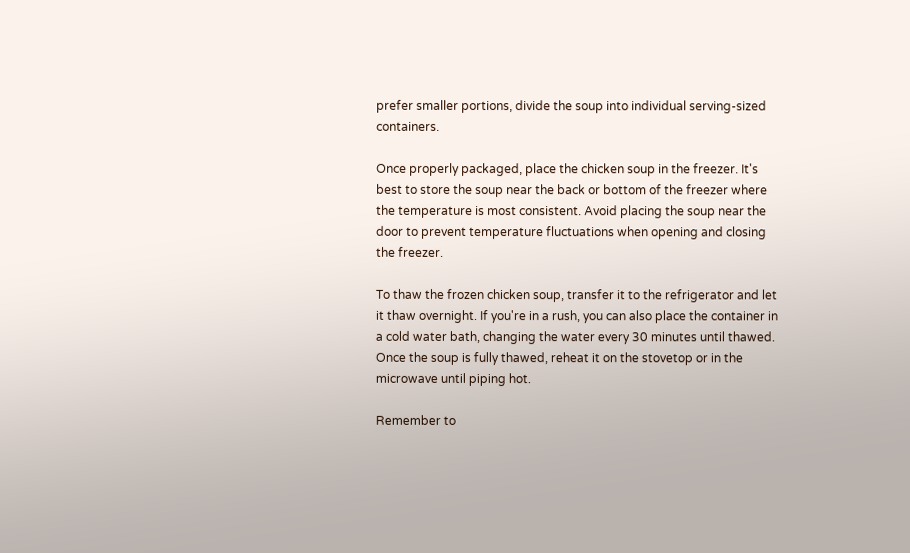prefer smaller portions, divide the soup into individual serving-sized containers.

Once properly packaged, place the chicken soup in the freezer. It's best to store the soup near the back or bottom of the freezer where the temperature is most consistent. Avoid placing the soup near the door to prevent temperature fluctuations when opening and closing the freezer.

To thaw the frozen chicken soup, transfer it to the refrigerator and let it thaw overnight. If you're in a rush, you can also place the container in a cold water bath, changing the water every 30 minutes until thawed. Once the soup is fully thawed, reheat it on the stovetop or in the microwave until piping hot.

Remember to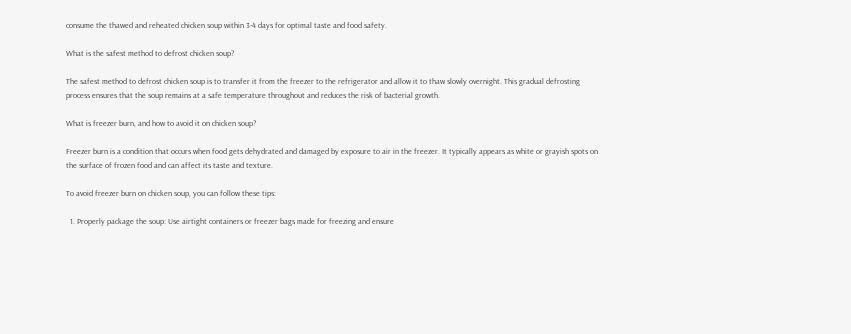consume the thawed and reheated chicken soup within 3-4 days for optimal taste and food safety.

What is the safest method to defrost chicken soup?

The safest method to defrost chicken soup is to transfer it from the freezer to the refrigerator and allow it to thaw slowly overnight. This gradual defrosting process ensures that the soup remains at a safe temperature throughout and reduces the risk of bacterial growth.

What is freezer burn, and how to avoid it on chicken soup?

Freezer burn is a condition that occurs when food gets dehydrated and damaged by exposure to air in the freezer. It typically appears as white or grayish spots on the surface of frozen food and can affect its taste and texture.

To avoid freezer burn on chicken soup, you can follow these tips:

  1. Properly package the soup: Use airtight containers or freezer bags made for freezing and ensure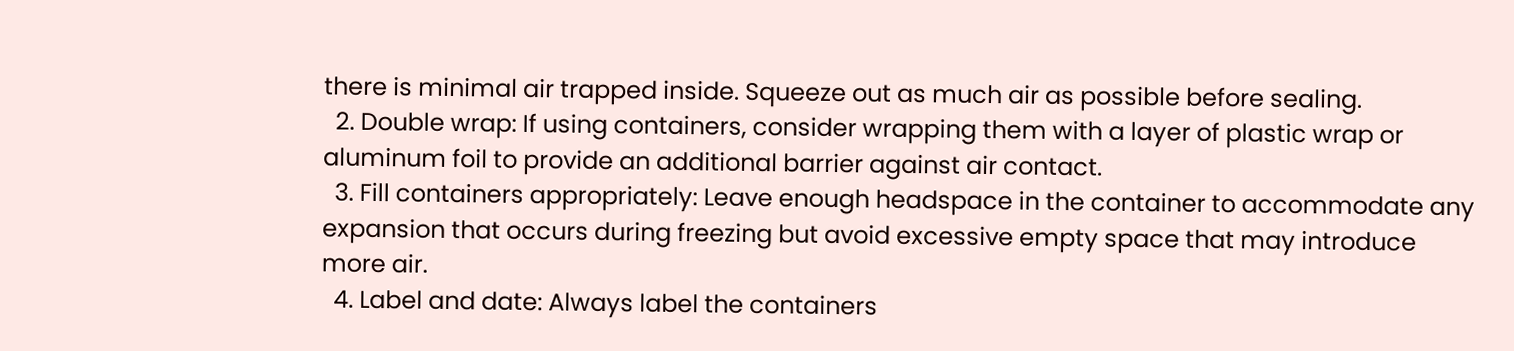there is minimal air trapped inside. Squeeze out as much air as possible before sealing.
  2. Double wrap: If using containers, consider wrapping them with a layer of plastic wrap or aluminum foil to provide an additional barrier against air contact.
  3. Fill containers appropriately: Leave enough headspace in the container to accommodate any expansion that occurs during freezing but avoid excessive empty space that may introduce more air.
  4. Label and date: Always label the containers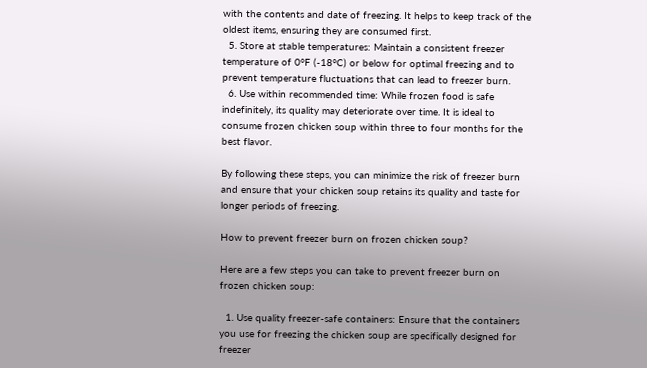with the contents and date of freezing. It helps to keep track of the oldest items, ensuring they are consumed first.
  5. Store at stable temperatures: Maintain a consistent freezer temperature of 0°F (-18°C) or below for optimal freezing and to prevent temperature fluctuations that can lead to freezer burn.
  6. Use within recommended time: While frozen food is safe indefinitely, its quality may deteriorate over time. It is ideal to consume frozen chicken soup within three to four months for the best flavor.

By following these steps, you can minimize the risk of freezer burn and ensure that your chicken soup retains its quality and taste for longer periods of freezing.

How to prevent freezer burn on frozen chicken soup?

Here are a few steps you can take to prevent freezer burn on frozen chicken soup:

  1. Use quality freezer-safe containers: Ensure that the containers you use for freezing the chicken soup are specifically designed for freezer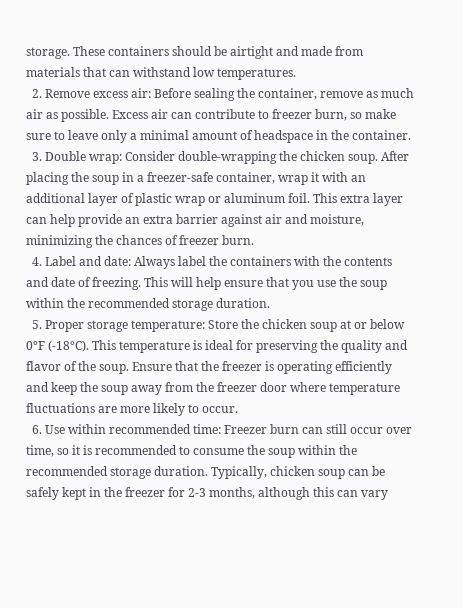storage. These containers should be airtight and made from materials that can withstand low temperatures.
  2. Remove excess air: Before sealing the container, remove as much air as possible. Excess air can contribute to freezer burn, so make sure to leave only a minimal amount of headspace in the container.
  3. Double wrap: Consider double-wrapping the chicken soup. After placing the soup in a freezer-safe container, wrap it with an additional layer of plastic wrap or aluminum foil. This extra layer can help provide an extra barrier against air and moisture, minimizing the chances of freezer burn.
  4. Label and date: Always label the containers with the contents and date of freezing. This will help ensure that you use the soup within the recommended storage duration.
  5. Proper storage temperature: Store the chicken soup at or below 0°F (-18°C). This temperature is ideal for preserving the quality and flavor of the soup. Ensure that the freezer is operating efficiently and keep the soup away from the freezer door where temperature fluctuations are more likely to occur.
  6. Use within recommended time: Freezer burn can still occur over time, so it is recommended to consume the soup within the recommended storage duration. Typically, chicken soup can be safely kept in the freezer for 2-3 months, although this can vary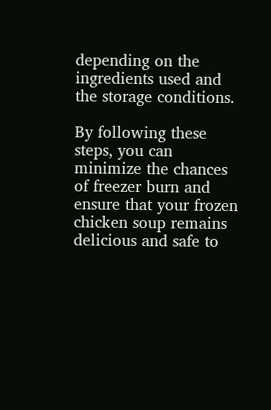depending on the ingredients used and the storage conditions.

By following these steps, you can minimize the chances of freezer burn and ensure that your frozen chicken soup remains delicious and safe to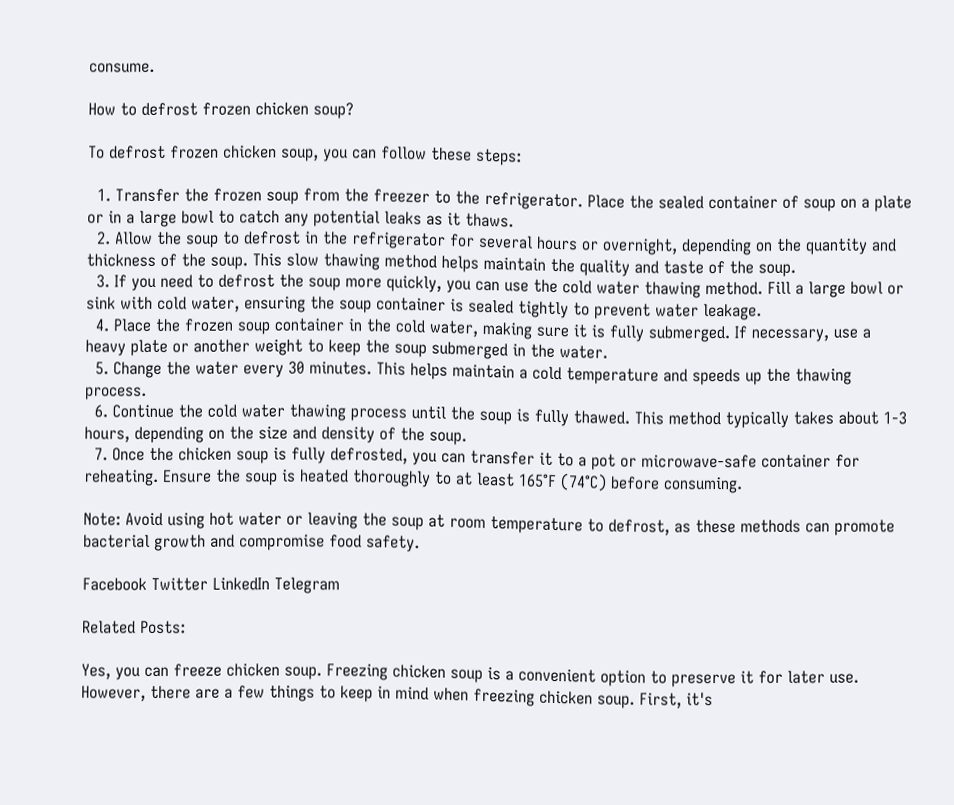consume.

How to defrost frozen chicken soup?

To defrost frozen chicken soup, you can follow these steps:

  1. Transfer the frozen soup from the freezer to the refrigerator. Place the sealed container of soup on a plate or in a large bowl to catch any potential leaks as it thaws.
  2. Allow the soup to defrost in the refrigerator for several hours or overnight, depending on the quantity and thickness of the soup. This slow thawing method helps maintain the quality and taste of the soup.
  3. If you need to defrost the soup more quickly, you can use the cold water thawing method. Fill a large bowl or sink with cold water, ensuring the soup container is sealed tightly to prevent water leakage.
  4. Place the frozen soup container in the cold water, making sure it is fully submerged. If necessary, use a heavy plate or another weight to keep the soup submerged in the water.
  5. Change the water every 30 minutes. This helps maintain a cold temperature and speeds up the thawing process.
  6. Continue the cold water thawing process until the soup is fully thawed. This method typically takes about 1-3 hours, depending on the size and density of the soup.
  7. Once the chicken soup is fully defrosted, you can transfer it to a pot or microwave-safe container for reheating. Ensure the soup is heated thoroughly to at least 165°F (74°C) before consuming.

Note: Avoid using hot water or leaving the soup at room temperature to defrost, as these methods can promote bacterial growth and compromise food safety.

Facebook Twitter LinkedIn Telegram

Related Posts:

Yes, you can freeze chicken soup. Freezing chicken soup is a convenient option to preserve it for later use. However, there are a few things to keep in mind when freezing chicken soup. First, it's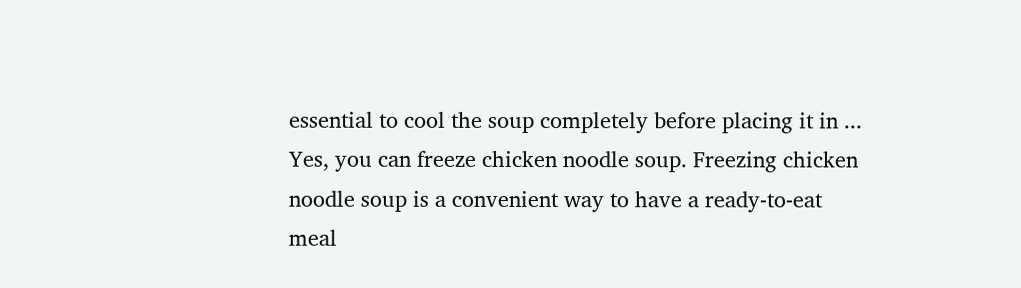essential to cool the soup completely before placing it in ...
Yes, you can freeze chicken noodle soup. Freezing chicken noodle soup is a convenient way to have a ready-to-eat meal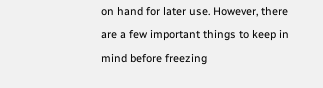on hand for later use. However, there are a few important things to keep in mind before freezing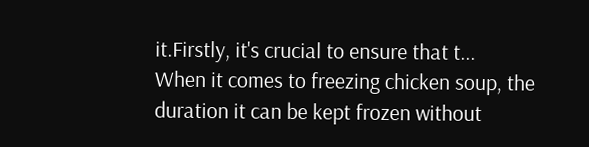it.Firstly, it's crucial to ensure that t...
When it comes to freezing chicken soup, the duration it can be kept frozen without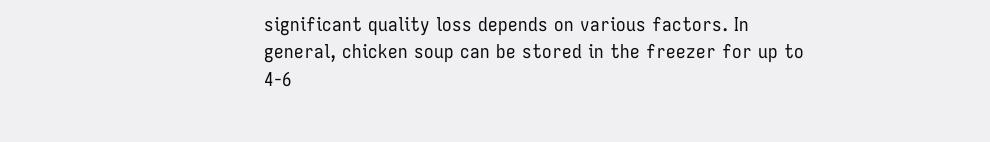significant quality loss depends on various factors. In general, chicken soup can be stored in the freezer for up to 4-6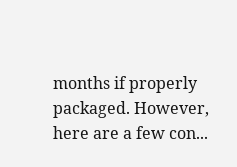months if properly packaged. However, here are a few con...